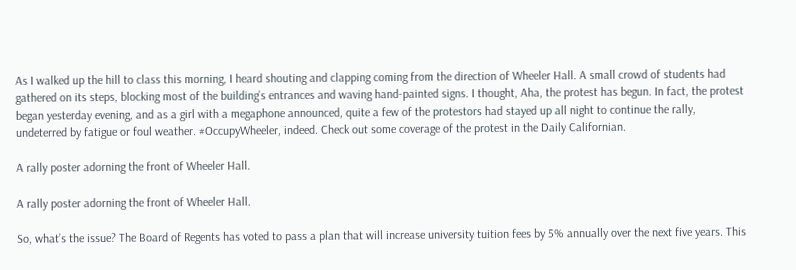As I walked up the hill to class this morning, I heard shouting and clapping coming from the direction of Wheeler Hall. A small crowd of students had gathered on its steps, blocking most of the building’s entrances and waving hand-painted signs. I thought, Aha, the protest has begun. In fact, the protest began yesterday evening, and as a girl with a megaphone announced, quite a few of the protestors had stayed up all night to continue the rally, undeterred by fatigue or foul weather. #OccupyWheeler, indeed. Check out some coverage of the protest in the Daily Californian.

A rally poster adorning the front of Wheeler Hall.

A rally poster adorning the front of Wheeler Hall.

So, what’s the issue? The Board of Regents has voted to pass a plan that will increase university tuition fees by 5% annually over the next five years. This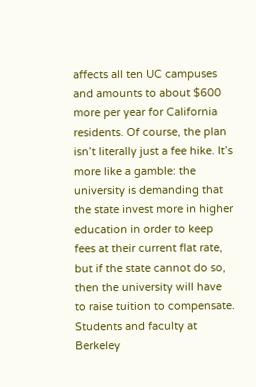affects all ten UC campuses and amounts to about $600 more per year for California residents. Of course, the plan isn’t literally just a fee hike. It’s more like a gamble: the university is demanding that the state invest more in higher education in order to keep fees at their current flat rate, but if the state cannot do so, then the university will have to raise tuition to compensate. Students and faculty at Berkeley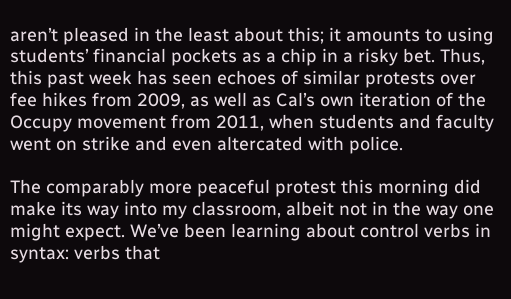aren’t pleased in the least about this; it amounts to using students’ financial pockets as a chip in a risky bet. Thus, this past week has seen echoes of similar protests over fee hikes from 2009, as well as Cal’s own iteration of the Occupy movement from 2011, when students and faculty went on strike and even altercated with police.

The comparably more peaceful protest this morning did make its way into my classroom, albeit not in the way one might expect. We’ve been learning about control verbs in syntax: verbs that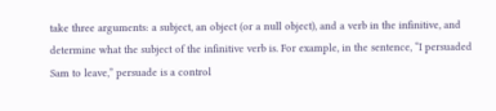take three arguments: a subject, an object (or a null object), and a verb in the infinitive, and determine what the subject of the infinitive verb is. For example, in the sentence, “I persuaded Sam to leave,” persuade is a control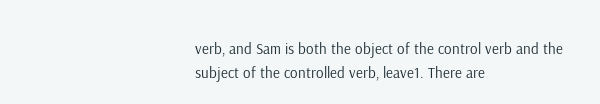verb, and Sam is both the object of the control verb and the subject of the controlled verb, leave1. There are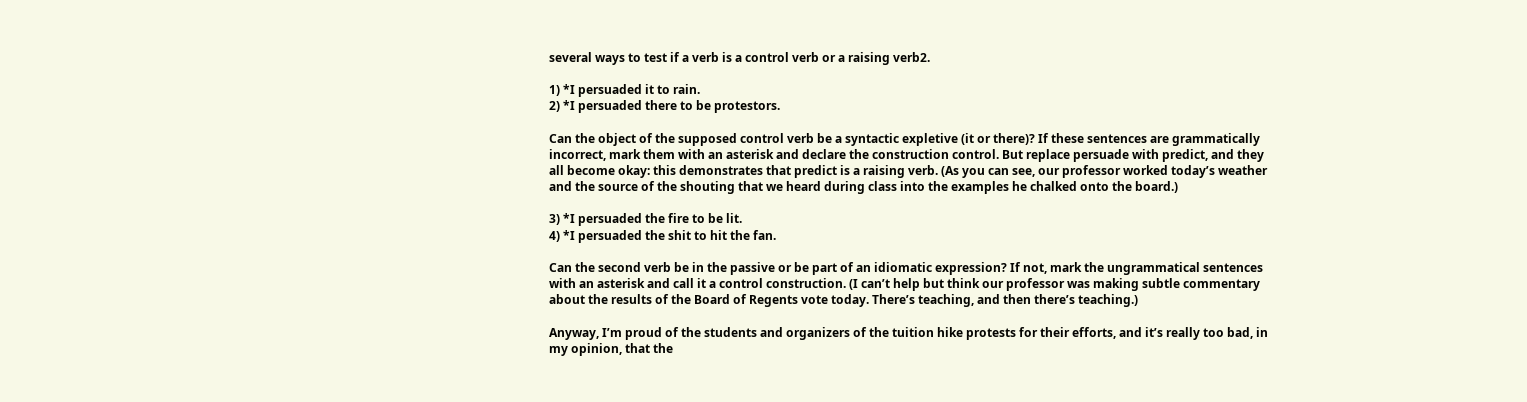several ways to test if a verb is a control verb or a raising verb2.

1) *I persuaded it to rain.
2) *I persuaded there to be protestors.

Can the object of the supposed control verb be a syntactic expletive (it or there)? If these sentences are grammatically incorrect, mark them with an asterisk and declare the construction control. But replace persuade with predict, and they all become okay: this demonstrates that predict is a raising verb. (As you can see, our professor worked today’s weather and the source of the shouting that we heard during class into the examples he chalked onto the board.)

3) *I persuaded the fire to be lit.
4) *I persuaded the shit to hit the fan.

Can the second verb be in the passive or be part of an idiomatic expression? If not, mark the ungrammatical sentences with an asterisk and call it a control construction. (I can’t help but think our professor was making subtle commentary about the results of the Board of Regents vote today. There’s teaching, and then there’s teaching.)

Anyway, I’m proud of the students and organizers of the tuition hike protests for their efforts, and it’s really too bad, in my opinion, that the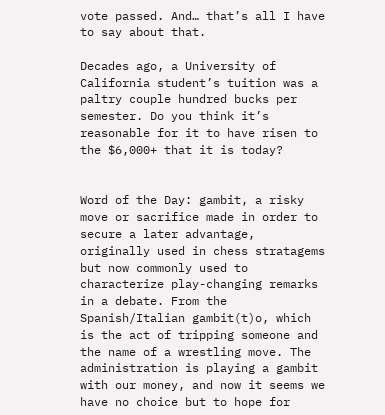vote passed. And… that’s all I have to say about that.

Decades ago, a University of California student’s tuition was a paltry couple hundred bucks per semester. Do you think it’s reasonable for it to have risen to the $6,000+ that it is today?


Word of the Day: gambit, a risky move or sacrifice made in order to secure a later advantage, originally used in chess stratagems but now commonly used to characterize play-changing remarks in a debate. From the Spanish/Italian gambit(t)o, which is the act of tripping someone and the name of a wrestling move. The administration is playing a gambit with our money, and now it seems we have no choice but to hope for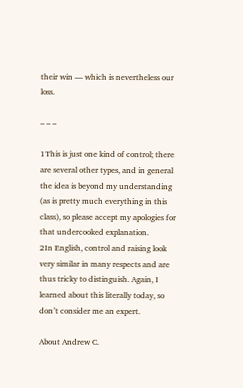their win — which is nevertheless our loss.

– – –

1This is just one kind of control; there are several other types, and in general the idea is beyond my understanding (as is pretty much everything in this class), so please accept my apologies for that undercooked explanation.
2In English, control and raising look very similar in many respects and are thus tricky to distinguish. Again, I learned about this literally today, so don’t consider me an expert.

About Andrew C.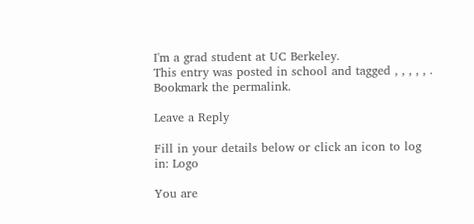I'm a grad student at UC Berkeley.
This entry was posted in school and tagged , , , , , . Bookmark the permalink.

Leave a Reply

Fill in your details below or click an icon to log in: Logo

You are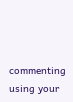commenting using your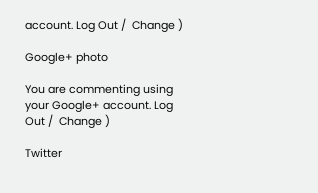account. Log Out /  Change )

Google+ photo

You are commenting using your Google+ account. Log Out /  Change )

Twitter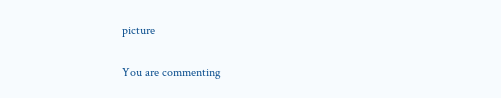picture

You are commenting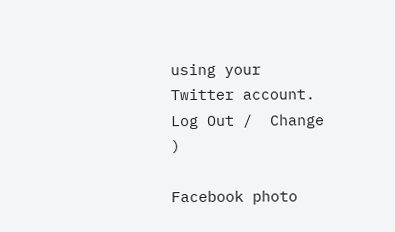using your Twitter account. Log Out /  Change )

Facebook photo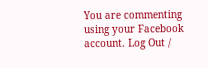You are commenting using your Facebook account. Log Out /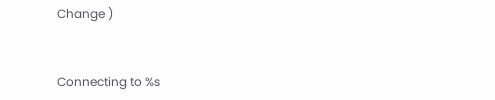Change )


Connecting to %s